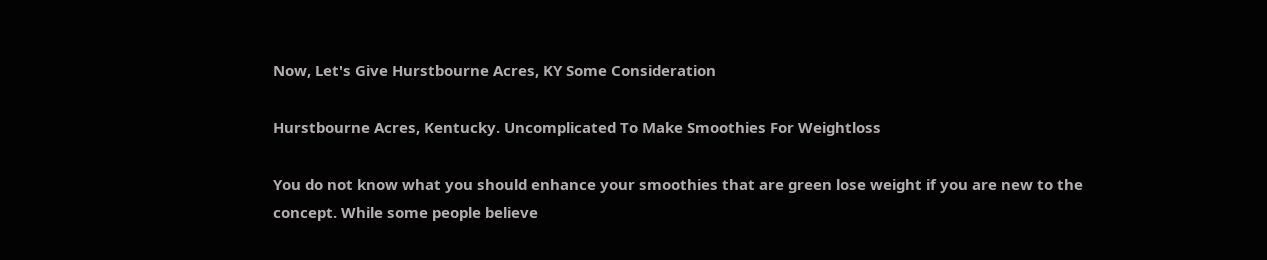Now, Let's Give Hurstbourne Acres, KY Some Consideration

Hurstbourne Acres, Kentucky. Uncomplicated To Make Smoothies For Weightloss

You do not know what you should enhance your smoothies that are green lose weight if you are new to the concept. While some people believe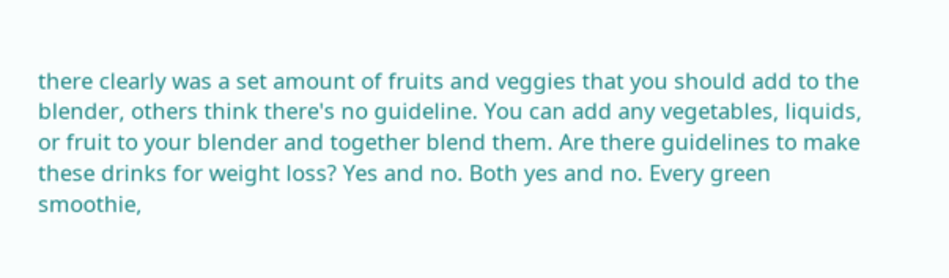there clearly was a set amount of fruits and veggies that you should add to the blender, others think there's no guideline. You can add any vegetables, liquids, or fruit to your blender and together blend them. Are there guidelines to make these drinks for weight loss? Yes and no. Both yes and no. Every green smoothie,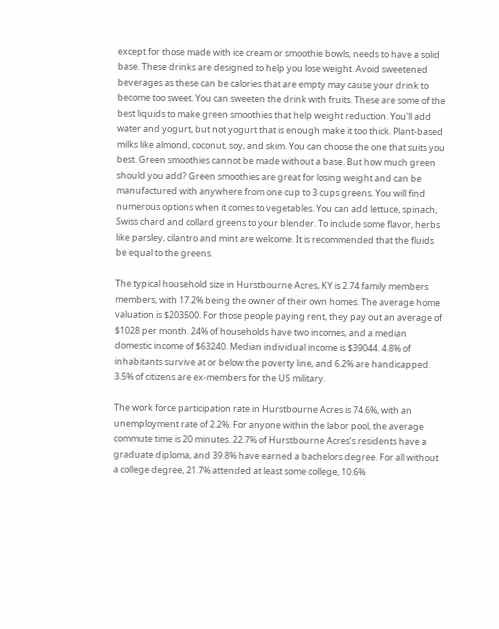except for those made with ice cream or smoothie bowls, needs to have a solid base. These drinks are designed to help you lose weight. Avoid sweetened beverages as these can be calories that are empty may cause your drink to become too sweet. You can sweeten the drink with fruits. These are some of the best liquids to make green smoothies that help weight reduction. You'll add water and yogurt, but not yogurt that is enough make it too thick. Plant-based milks like almond, coconut, soy, and skim. You can choose the one that suits you best. Green smoothies cannot be made without a base. But how much green should you add? Green smoothies are great for losing weight and can be manufactured with anywhere from one cup to 3 cups greens. You will find numerous options when it comes to vegetables. You can add lettuce, spinach, Swiss chard and collard greens to your blender. To include some flavor, herbs like parsley, cilantro and mint are welcome. It is recommended that the fluids be equal to the greens.

The typical household size in Hurstbourne Acres, KY is 2.74 family members members, with 17.2% being the owner of their own homes. The average home valuation is $203500. For those people paying rent, they pay out an average of $1028 per month. 24% of households have two incomes, and a median domestic income of $63240. Median individual income is $39044. 4.8% of inhabitants survive at or below the poverty line, and 6.2% are handicapped. 3.5% of citizens are ex-members for the US military.

The work force participation rate in Hurstbourne Acres is 74.6%, with an unemployment rate of 2.2%. For anyone within the labor pool, the average commute time is 20 minutes. 22.7% of Hurstbourne Acres’s residents have a graduate diploma, and 39.8% have earned a bachelors degree. For all without a college degree, 21.7% attended at least some college, 10.6%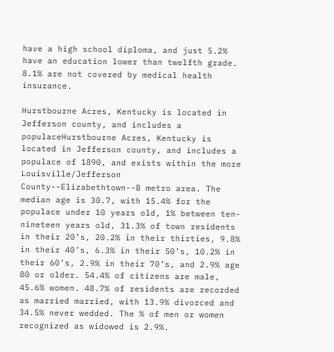have a high school diploma, and just 5.2% have an education lower than twelfth grade. 8.1% are not covered by medical health insurance.

Hurstbourne Acres, Kentucky is located in Jefferson county, and includes a populaceHurstbourne Acres, Kentucky is located in Jefferson county, and includes a populace of 1890, and exists within the more Louisville/Jefferson County--Elizabethtown--B metro area. The median age is 30.7, with 15.4% for the populace under 10 years old, 1% between ten-nineteen years old, 31.3% of town residents in their 20’s, 20.2% in their thirties, 9.8% in their 40’s, 6.3% in their 50’s, 10.2% in their 60’s, 2.9% in their 70’s, and 2.9% age 80 or older. 54.4% of citizens are male, 45.6% women. 48.7% of residents are recorded as married married, with 13.9% divorced and 34.5% never wedded. The % of men or women recognized as widowed is 2.9%.